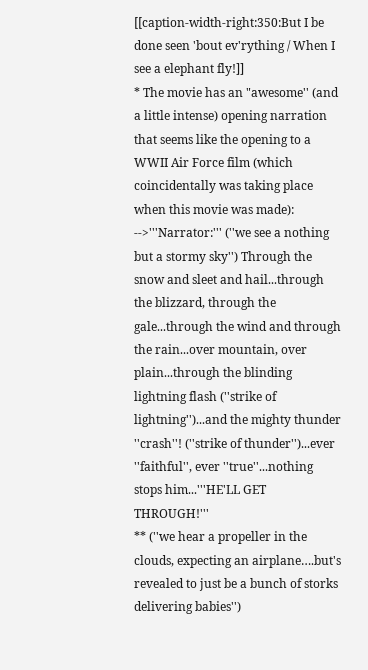[[caption-width-right:350:But I be done seen 'bout ev'rything / When I see a elephant fly!]]
* The movie has an "awesome'' (and a little intense) opening narration that seems like the opening to a WWII Air Force film (which coincidentally was taking place when this movie was made):
-->'''Narrator:''' (''we see a nothing but a stormy sky'') Through the snow and sleet and hail...through the blizzard, through the gale...through the wind and through the rain...over mountain, over plain...through the blinding lightning flash (''strike of lightning'')...and the mighty thunder ''crash''! (''strike of thunder'')...ever ''faithful'', ever ''true''...nothing stops him...'''HE'LL GET THROUGH!'''
** (''we hear a propeller in the clouds, expecting an airplane….but's revealed to just be a bunch of storks delivering babies'')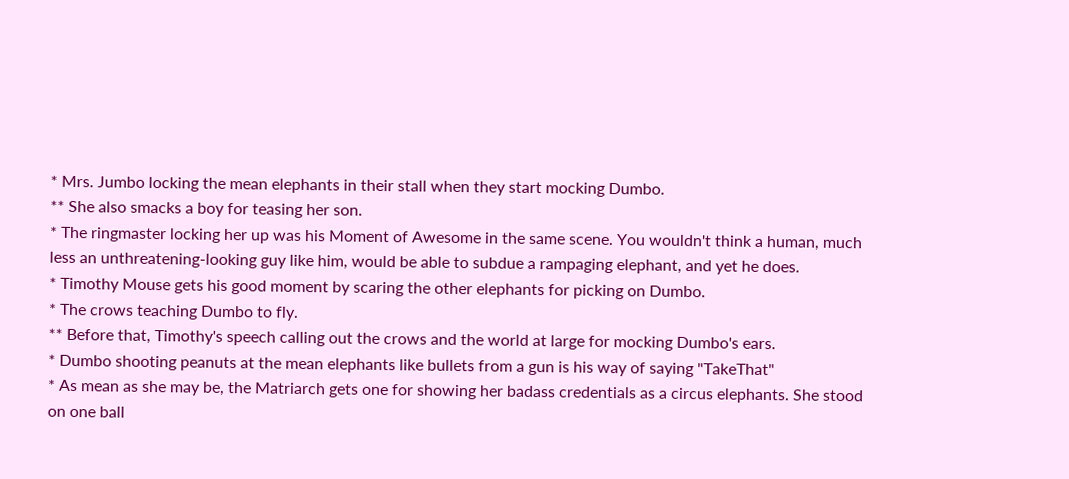* Mrs. Jumbo locking the mean elephants in their stall when they start mocking Dumbo.
** She also smacks a boy for teasing her son.
* The ringmaster locking her up was his Moment of Awesome in the same scene. You wouldn't think a human, much less an unthreatening-looking guy like him, would be able to subdue a rampaging elephant, and yet he does.
* Timothy Mouse gets his good moment by scaring the other elephants for picking on Dumbo.
* The crows teaching Dumbo to fly.
** Before that, Timothy's speech calling out the crows and the world at large for mocking Dumbo's ears.
* Dumbo shooting peanuts at the mean elephants like bullets from a gun is his way of saying "TakeThat"
* As mean as she may be, the Matriarch gets one for showing her badass credentials as a circus elephants. She stood on one ball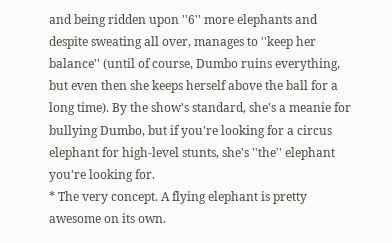and being ridden upon ''6'' more elephants and despite sweating all over, manages to ''keep her balance'' (until of course, Dumbo ruins everything, but even then she keeps herself above the ball for a long time). By the show's standard, she's a meanie for bullying Dumbo, but if you're looking for a circus elephant for high-level stunts, she's ''the'' elephant you're looking for.
* The very concept. A flying elephant is pretty awesome on its own.